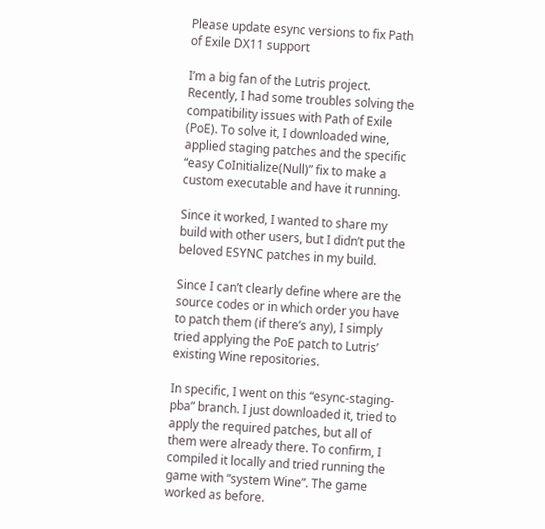Please update esync versions to fix Path of Exile DX11 support

I’m a big fan of the Lutris project. Recently, I had some troubles solving the compatibility issues with Path of Exile (PoE). To solve it, I downloaded wine, applied staging patches and the specific “easy CoInitialize(Null)” fix to make a custom executable and have it running.

Since it worked, I wanted to share my build with other users, but I didn’t put the beloved ESYNC patches in my build.

Since I can’t clearly define where are the source codes or in which order you have to patch them (if there’s any), I simply tried applying the PoE patch to Lutris’ existing Wine repositories.

In specific, I went on this “esync-staging-pba” branch. I just downloaded it, tried to apply the required patches, but all of them were already there. To confirm, I compiled it locally and tried running the game with “system Wine”. The game worked as before.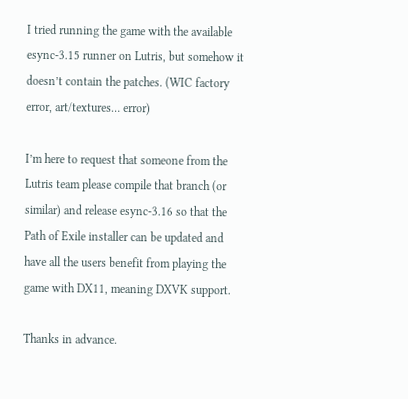I tried running the game with the available esync-3.15 runner on Lutris, but somehow it doesn’t contain the patches. (WIC factory error, art/textures… error)

I’m here to request that someone from the Lutris team please compile that branch (or similar) and release esync-3.16 so that the Path of Exile installer can be updated and have all the users benefit from playing the game with DX11, meaning DXVK support.

Thanks in advance.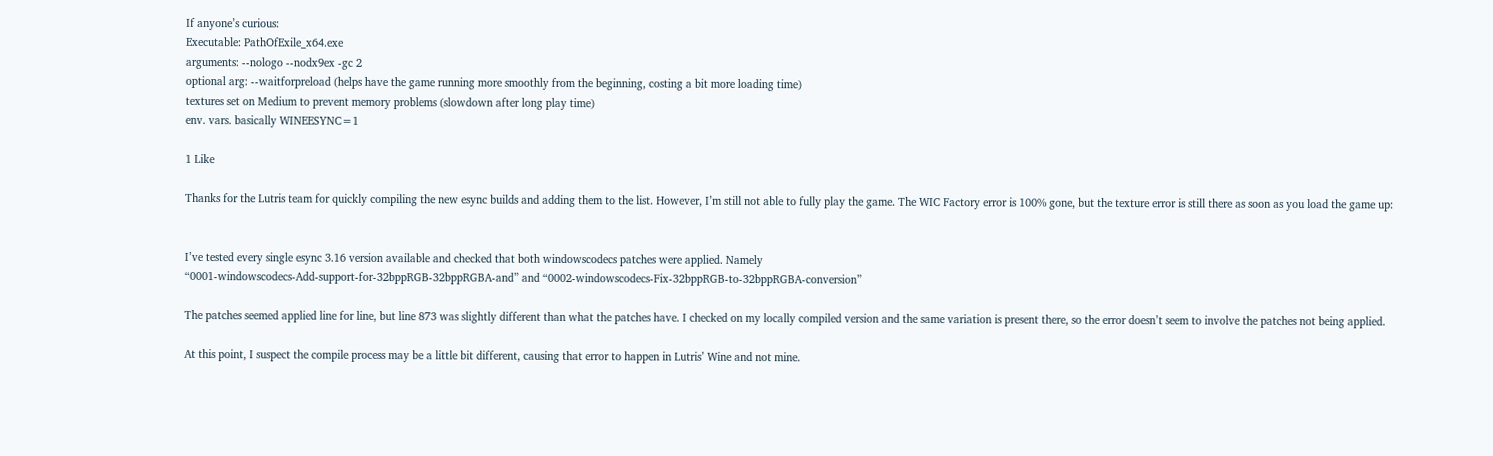If anyone’s curious:
Executable: PathOfExile_x64.exe
arguments: --nologo --nodx9ex -gc 2
optional arg: --waitforpreload (helps have the game running more smoothly from the beginning, costing a bit more loading time)
textures set on Medium to prevent memory problems (slowdown after long play time)
env. vars. basically WINEESYNC=1

1 Like

Thanks for the Lutris team for quickly compiling the new esync builds and adding them to the list. However, I’m still not able to fully play the game. The WIC Factory error is 100% gone, but the texture error is still there as soon as you load the game up:


I’ve tested every single esync 3.16 version available and checked that both windowscodecs patches were applied. Namely
“0001-windowscodecs-Add-support-for-32bppRGB-32bppRGBA-and” and “0002-windowscodecs-Fix-32bppRGB-to-32bppRGBA-conversion”

The patches seemed applied line for line, but line 873 was slightly different than what the patches have. I checked on my locally compiled version and the same variation is present there, so the error doesn’t seem to involve the patches not being applied.

At this point, I suspect the compile process may be a little bit different, causing that error to happen in Lutris’ Wine and not mine.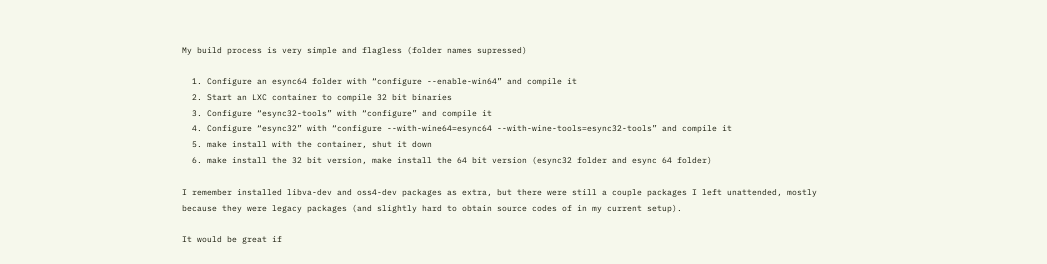My build process is very simple and flagless (folder names supressed)

  1. Configure an esync64 folder with “configure --enable-win64” and compile it
  2. Start an LXC container to compile 32 bit binaries
  3. Configure “esync32-tools” with “configure” and compile it
  4. Configure “esync32” with “configure --with-wine64=esync64 --with-wine-tools=esync32-tools” and compile it
  5. make install with the container, shut it down
  6. make install the 32 bit version, make install the 64 bit version (esync32 folder and esync 64 folder)

I remember installed libva-dev and oss4-dev packages as extra, but there were still a couple packages I left unattended, mostly because they were legacy packages (and slightly hard to obtain source codes of in my current setup).

It would be great if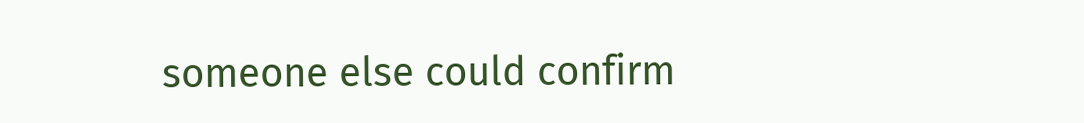someone else could confirm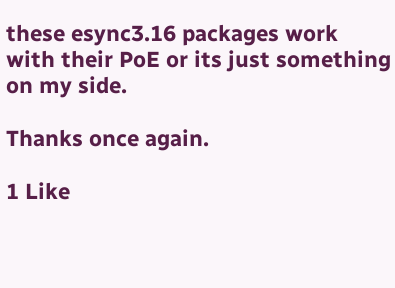these esync3.16 packages work with their PoE or its just something on my side.

Thanks once again.

1 Like